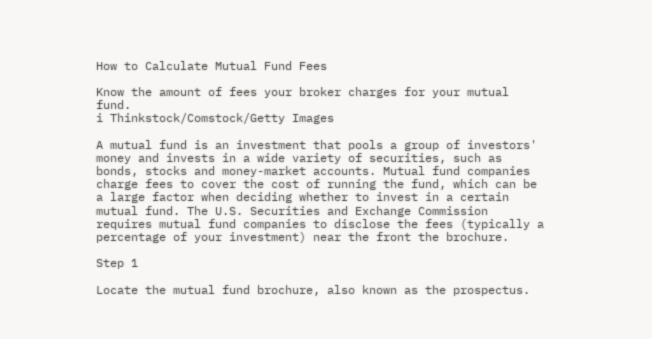How to Calculate Mutual Fund Fees

Know the amount of fees your broker charges for your mutual fund.
i Thinkstock/Comstock/Getty Images

A mutual fund is an investment that pools a group of investors' money and invests in a wide variety of securities, such as bonds, stocks and money-market accounts. Mutual fund companies charge fees to cover the cost of running the fund, which can be a large factor when deciding whether to invest in a certain mutual fund. The U.S. Securities and Exchange Commission requires mutual fund companies to disclose the fees (typically a percentage of your investment) near the front the brochure.

Step 1

Locate the mutual fund brochure, also known as the prospectus.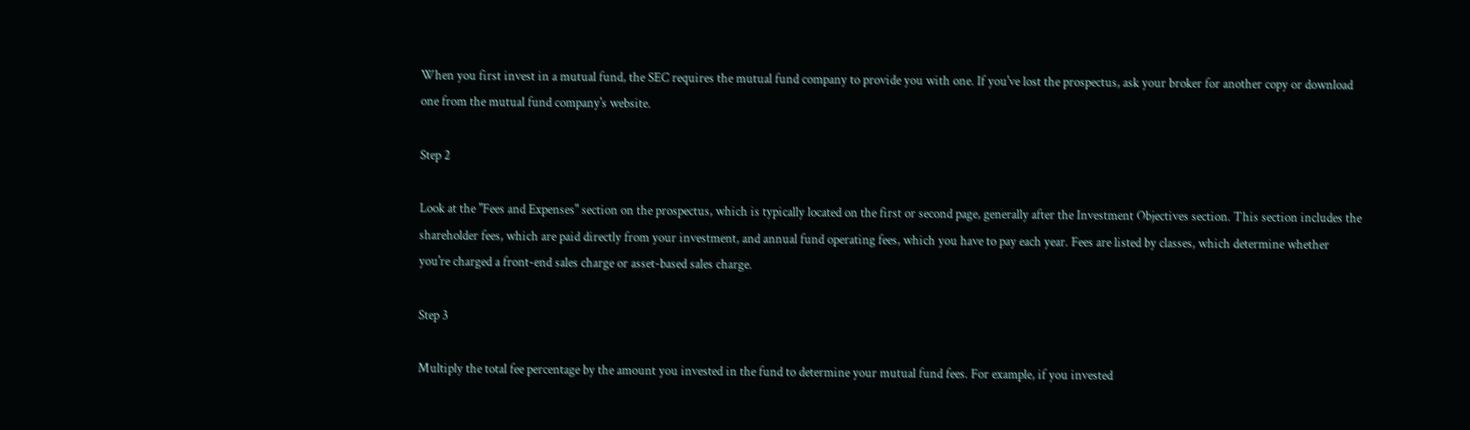When you first invest in a mutual fund, the SEC requires the mutual fund company to provide you with one. If you've lost the prospectus, ask your broker for another copy or download one from the mutual fund company's website.

Step 2

Look at the "Fees and Expenses" section on the prospectus, which is typically located on the first or second page, generally after the Investment Objectives section. This section includes the shareholder fees, which are paid directly from your investment, and annual fund operating fees, which you have to pay each year. Fees are listed by classes, which determine whether you're charged a front-end sales charge or asset-based sales charge.

Step 3

Multiply the total fee percentage by the amount you invested in the fund to determine your mutual fund fees. For example, if you invested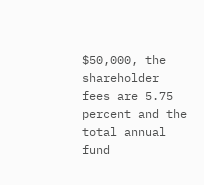$50,000, the shareholder fees are 5.75 percent and the total annual fund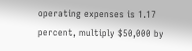operating expenses is 1.17 percent, multiply $50,000 by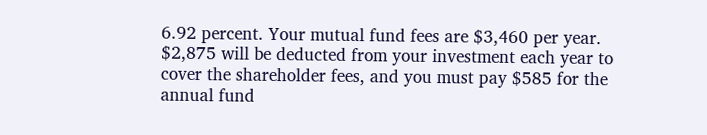6.92 percent. Your mutual fund fees are $3,460 per year. $2,875 will be deducted from your investment each year to cover the shareholder fees, and you must pay $585 for the annual fund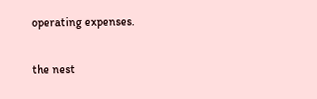operating expenses.

the nest